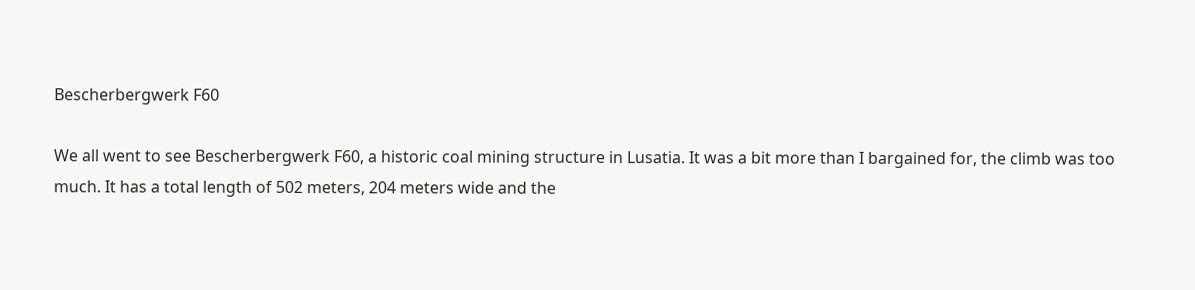Bescherbergwerk F60

We all went to see Bescherbergwerk F60, a historic coal mining structure in Lusatia. It was a bit more than I bargained for, the climb was too much. It has a total length of 502 meters, 204 meters wide and the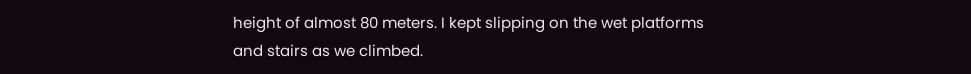height of almost 80 meters. I kept slipping on the wet platforms and stairs as we climbed.